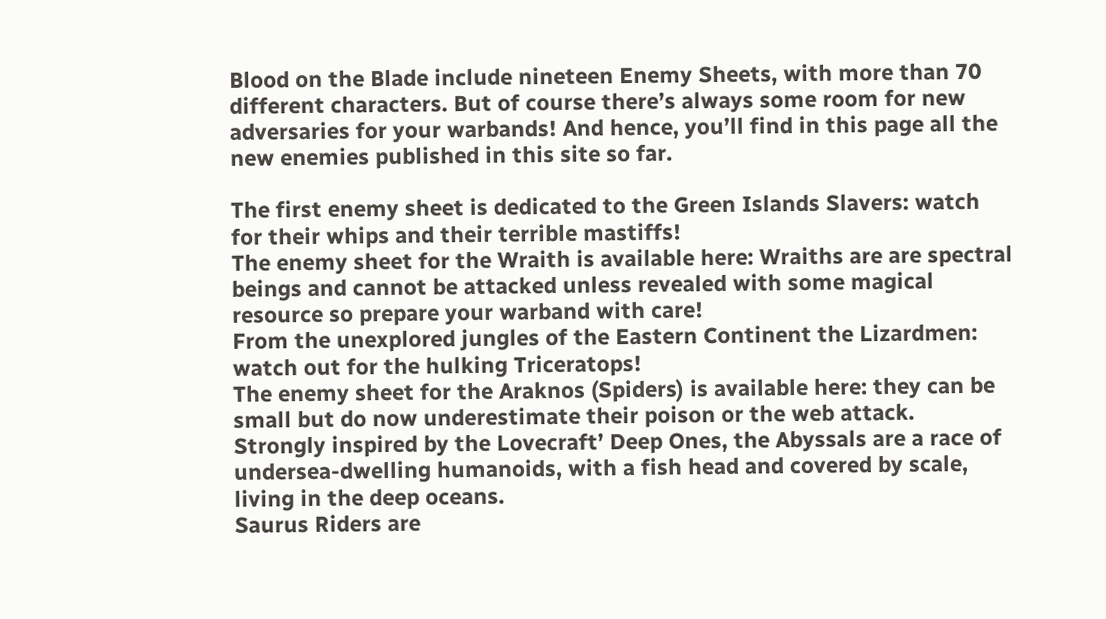Blood on the Blade include nineteen Enemy Sheets, with more than 70 different characters. But of course there’s always some room for new adversaries for your warbands! And hence, you’ll find in this page all the new enemies published in this site so far.

The first enemy sheet is dedicated to the Green Islands Slavers: watch for their whips and their terrible mastiffs!
The enemy sheet for the Wraith is available here: Wraiths are are spectral beings and cannot be attacked unless revealed with some magical resource so prepare your warband with care!
From the unexplored jungles of the Eastern Continent the Lizardmen: watch out for the hulking Triceratops!
The enemy sheet for the Araknos (Spiders) is available here: they can be small but do now underestimate their poison or the web attack.
Strongly inspired by the Lovecraft’ Deep Ones, the Abyssals are a race of undersea-dwelling humanoids, with a fish head and covered by scale, living in the deep oceans.
Saurus Riders are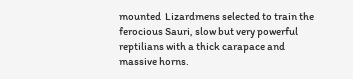mounted  Lizardmens selected to train the ferocious Sauri, slow but very powerful reptilians with a thick carapace and massive horns.